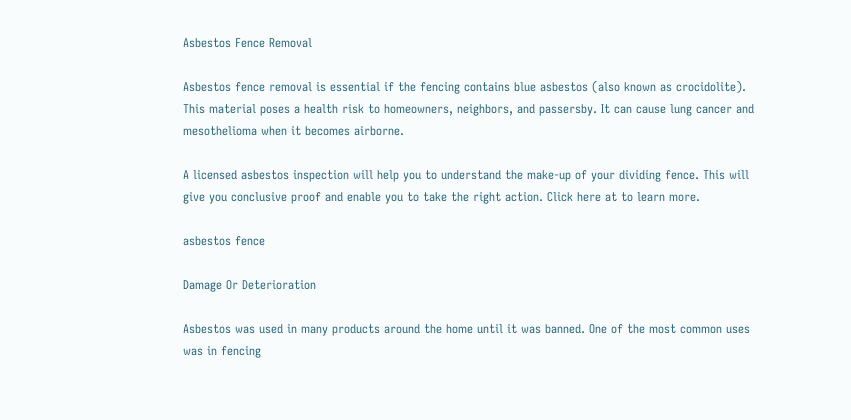Asbestos Fence Removal

Asbestos fence removal is essential if the fencing contains blue asbestos (also known as crocidolite). This material poses a health risk to homeowners, neighbors, and passersby. It can cause lung cancer and mesothelioma when it becomes airborne.

A licensed asbestos inspection will help you to understand the make-up of your dividing fence. This will give you conclusive proof and enable you to take the right action. Click here at to learn more.

asbestos fence

Damage Or Deterioration

Asbestos was used in many products around the home until it was banned. One of the most common uses was in fencing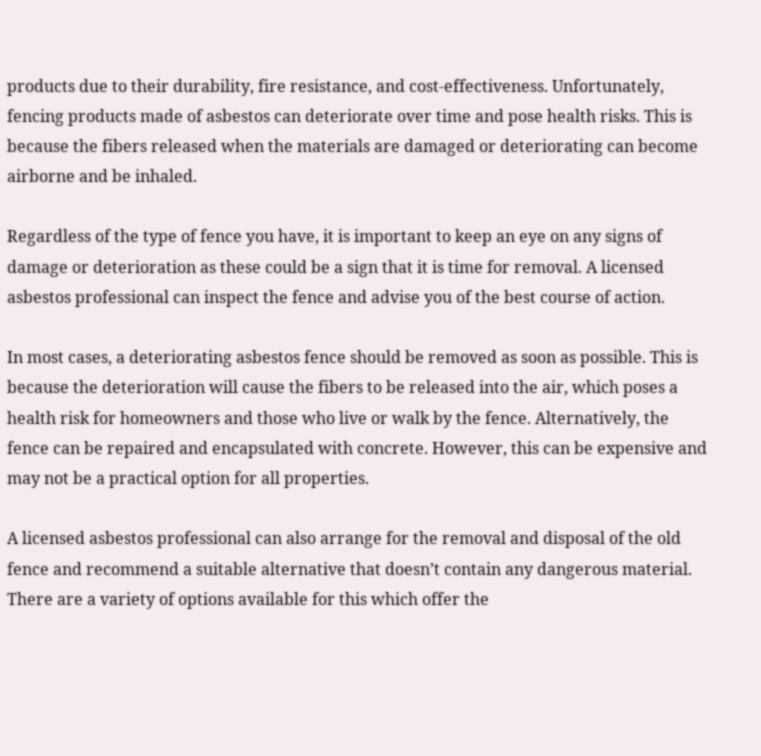products due to their durability, fire resistance, and cost-effectiveness. Unfortunately, fencing products made of asbestos can deteriorate over time and pose health risks. This is because the fibers released when the materials are damaged or deteriorating can become airborne and be inhaled.

Regardless of the type of fence you have, it is important to keep an eye on any signs of damage or deterioration as these could be a sign that it is time for removal. A licensed asbestos professional can inspect the fence and advise you of the best course of action.

In most cases, a deteriorating asbestos fence should be removed as soon as possible. This is because the deterioration will cause the fibers to be released into the air, which poses a health risk for homeowners and those who live or walk by the fence. Alternatively, the fence can be repaired and encapsulated with concrete. However, this can be expensive and may not be a practical option for all properties.

A licensed asbestos professional can also arrange for the removal and disposal of the old fence and recommend a suitable alternative that doesn’t contain any dangerous material. There are a variety of options available for this which offer the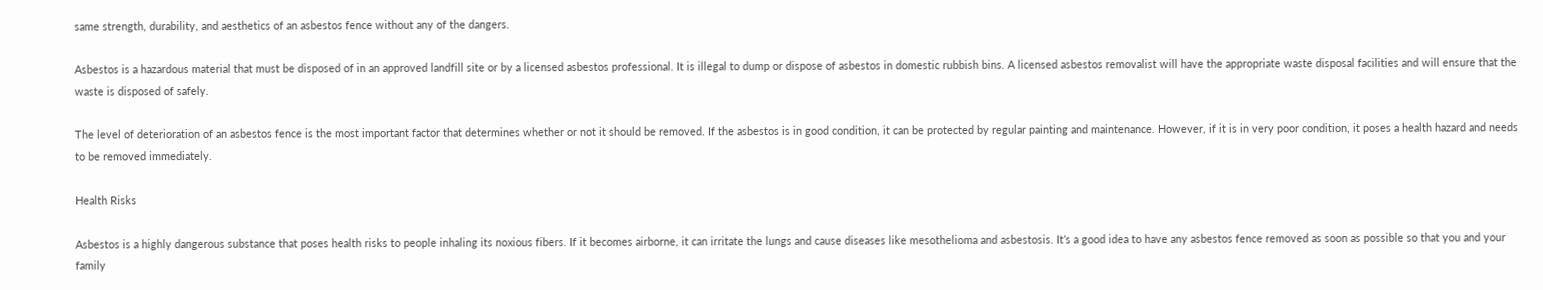same strength, durability, and aesthetics of an asbestos fence without any of the dangers.

Asbestos is a hazardous material that must be disposed of in an approved landfill site or by a licensed asbestos professional. It is illegal to dump or dispose of asbestos in domestic rubbish bins. A licensed asbestos removalist will have the appropriate waste disposal facilities and will ensure that the waste is disposed of safely.

The level of deterioration of an asbestos fence is the most important factor that determines whether or not it should be removed. If the asbestos is in good condition, it can be protected by regular painting and maintenance. However, if it is in very poor condition, it poses a health hazard and needs to be removed immediately.

Health Risks

Asbestos is a highly dangerous substance that poses health risks to people inhaling its noxious fibers. If it becomes airborne, it can irritate the lungs and cause diseases like mesothelioma and asbestosis. It’s a good idea to have any asbestos fence removed as soon as possible so that you and your family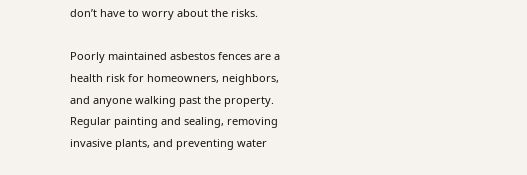don’t have to worry about the risks.

Poorly maintained asbestos fences are a health risk for homeowners, neighbors, and anyone walking past the property. Regular painting and sealing, removing invasive plants, and preventing water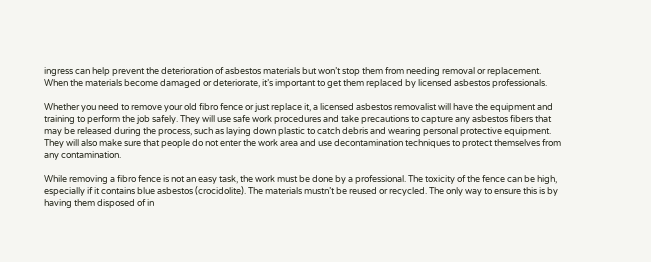ingress can help prevent the deterioration of asbestos materials but won’t stop them from needing removal or replacement. When the materials become damaged or deteriorate, it’s important to get them replaced by licensed asbestos professionals.

Whether you need to remove your old fibro fence or just replace it, a licensed asbestos removalist will have the equipment and training to perform the job safely. They will use safe work procedures and take precautions to capture any asbestos fibers that may be released during the process, such as laying down plastic to catch debris and wearing personal protective equipment. They will also make sure that people do not enter the work area and use decontamination techniques to protect themselves from any contamination.

While removing a fibro fence is not an easy task, the work must be done by a professional. The toxicity of the fence can be high, especially if it contains blue asbestos (crocidolite). The materials mustn’t be reused or recycled. The only way to ensure this is by having them disposed of in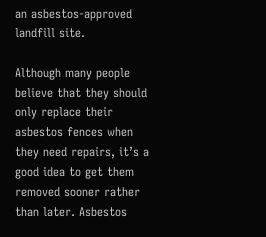an asbestos-approved landfill site.

Although many people believe that they should only replace their asbestos fences when they need repairs, it’s a good idea to get them removed sooner rather than later. Asbestos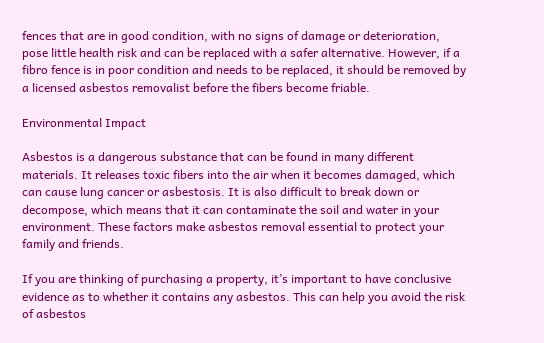fences that are in good condition, with no signs of damage or deterioration, pose little health risk and can be replaced with a safer alternative. However, if a fibro fence is in poor condition and needs to be replaced, it should be removed by a licensed asbestos removalist before the fibers become friable.

Environmental Impact

Asbestos is a dangerous substance that can be found in many different materials. It releases toxic fibers into the air when it becomes damaged, which can cause lung cancer or asbestosis. It is also difficult to break down or decompose, which means that it can contaminate the soil and water in your environment. These factors make asbestos removal essential to protect your family and friends.

If you are thinking of purchasing a property, it’s important to have conclusive evidence as to whether it contains any asbestos. This can help you avoid the risk of asbestos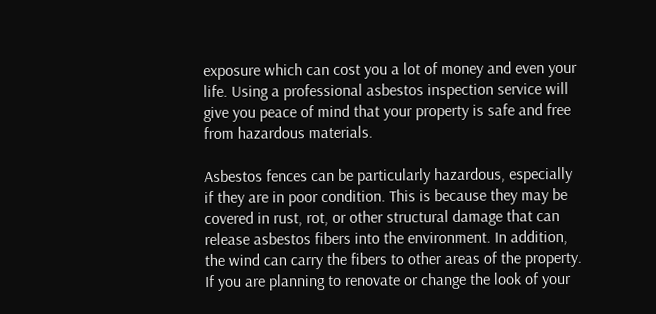exposure which can cost you a lot of money and even your life. Using a professional asbestos inspection service will give you peace of mind that your property is safe and free from hazardous materials.

Asbestos fences can be particularly hazardous, especially if they are in poor condition. This is because they may be covered in rust, rot, or other structural damage that can release asbestos fibers into the environment. In addition, the wind can carry the fibers to other areas of the property. If you are planning to renovate or change the look of your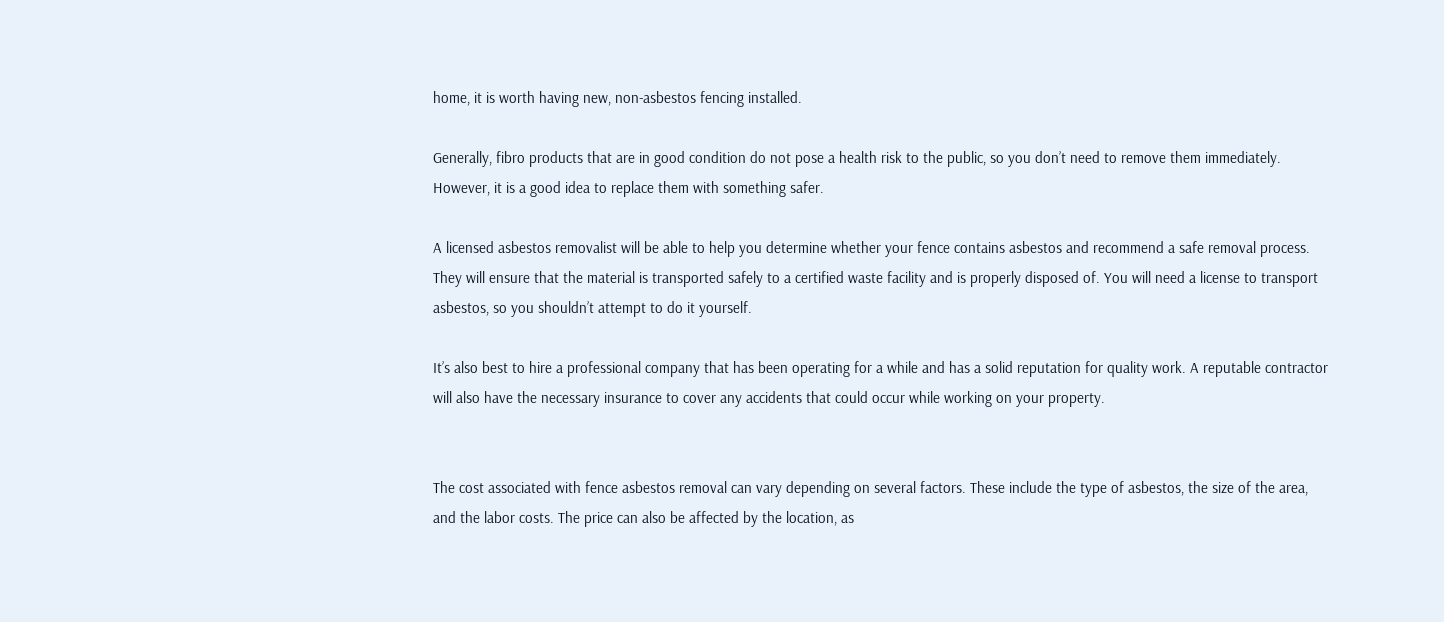home, it is worth having new, non-asbestos fencing installed.

Generally, fibro products that are in good condition do not pose a health risk to the public, so you don’t need to remove them immediately. However, it is a good idea to replace them with something safer.

A licensed asbestos removalist will be able to help you determine whether your fence contains asbestos and recommend a safe removal process. They will ensure that the material is transported safely to a certified waste facility and is properly disposed of. You will need a license to transport asbestos, so you shouldn’t attempt to do it yourself.

It’s also best to hire a professional company that has been operating for a while and has a solid reputation for quality work. A reputable contractor will also have the necessary insurance to cover any accidents that could occur while working on your property.


The cost associated with fence asbestos removal can vary depending on several factors. These include the type of asbestos, the size of the area, and the labor costs. The price can also be affected by the location, as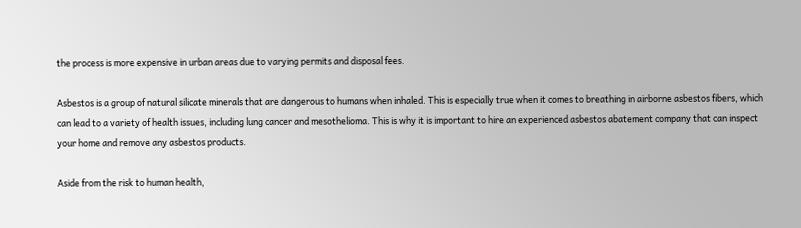the process is more expensive in urban areas due to varying permits and disposal fees.

Asbestos is a group of natural silicate minerals that are dangerous to humans when inhaled. This is especially true when it comes to breathing in airborne asbestos fibers, which can lead to a variety of health issues, including lung cancer and mesothelioma. This is why it is important to hire an experienced asbestos abatement company that can inspect your home and remove any asbestos products.

Aside from the risk to human health,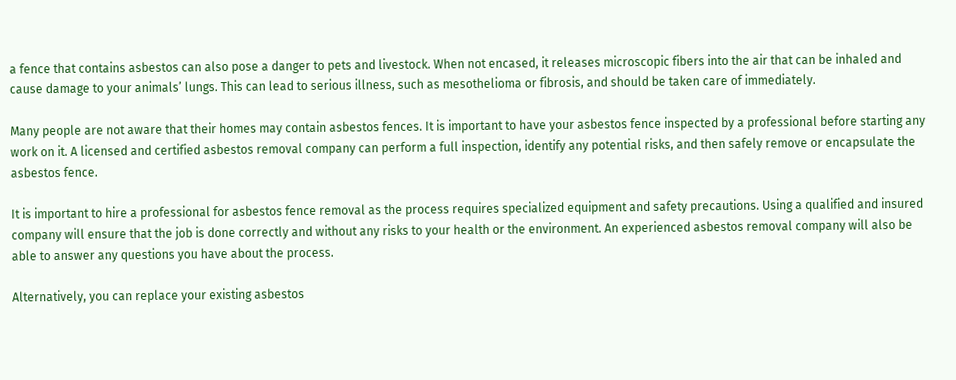a fence that contains asbestos can also pose a danger to pets and livestock. When not encased, it releases microscopic fibers into the air that can be inhaled and cause damage to your animals’ lungs. This can lead to serious illness, such as mesothelioma or fibrosis, and should be taken care of immediately.

Many people are not aware that their homes may contain asbestos fences. It is important to have your asbestos fence inspected by a professional before starting any work on it. A licensed and certified asbestos removal company can perform a full inspection, identify any potential risks, and then safely remove or encapsulate the asbestos fence.

It is important to hire a professional for asbestos fence removal as the process requires specialized equipment and safety precautions. Using a qualified and insured company will ensure that the job is done correctly and without any risks to your health or the environment. An experienced asbestos removal company will also be able to answer any questions you have about the process.

Alternatively, you can replace your existing asbestos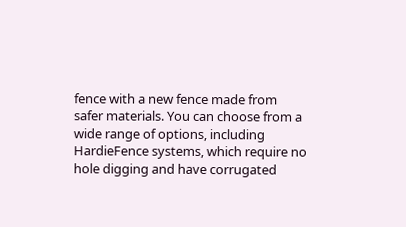fence with a new fence made from safer materials. You can choose from a wide range of options, including HardieFence systems, which require no hole digging and have corrugated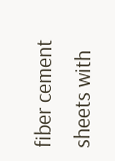fiber cement sheets with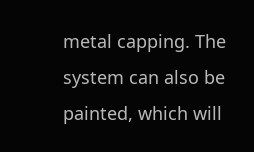metal capping. The system can also be painted, which will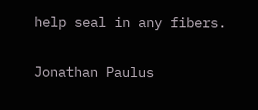help seal in any fibers.

Jonathan Paulus